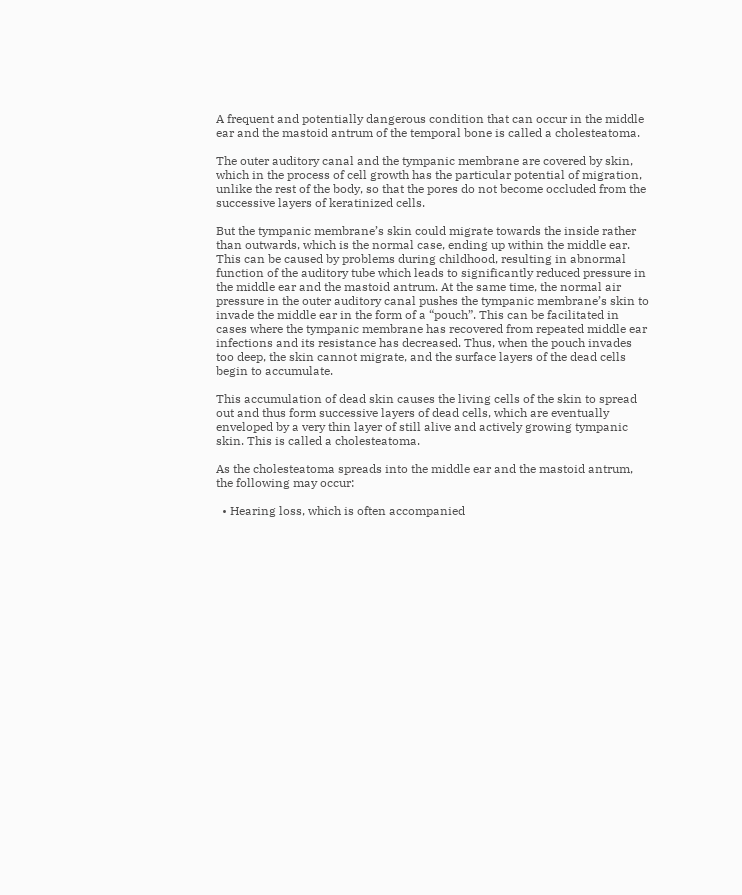A frequent and potentially dangerous condition that can occur in the middle ear and the mastoid antrum of the temporal bone is called a cholesteatoma.

The outer auditory canal and the tympanic membrane are covered by skin, which in the process of cell growth has the particular potential of migration, unlike the rest of the body, so that the pores do not become occluded from the successive layers of keratinized cells.

But the tympanic membrane’s skin could migrate towards the inside rather than outwards, which is the normal case, ending up within the middle ear. This can be caused by problems during childhood, resulting in abnormal function of the auditory tube which leads to significantly reduced pressure in the middle ear and the mastoid antrum. At the same time, the normal air pressure in the outer auditory canal pushes the tympanic membrane’s skin to invade the middle ear in the form of a “pouch”. This can be facilitated in cases where the tympanic membrane has recovered from repeated middle ear infections and its resistance has decreased. Thus, when the pouch invades too deep, the skin cannot migrate, and the surface layers of the dead cells begin to accumulate.

This accumulation of dead skin causes the living cells of the skin to spread out and thus form successive layers of dead cells, which are eventually enveloped by a very thin layer of still alive and actively growing tympanic skin. This is called a cholesteatoma.

As the cholesteatoma spreads into the middle ear and the mastoid antrum, the following may occur:

  • Hearing loss, which is often accompanied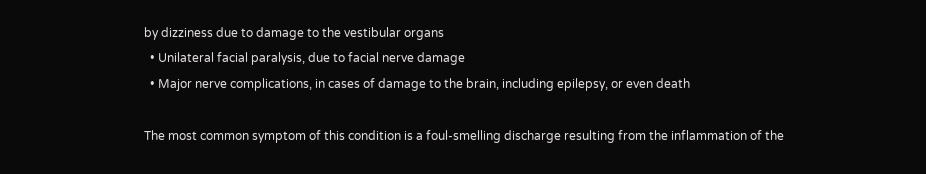by dizziness due to damage to the vestibular organs
  • Unilateral facial paralysis, due to facial nerve damage
  • Major nerve complications, in cases of damage to the brain, including epilepsy, or even death

The most common symptom of this condition is a foul-smelling discharge resulting from the inflammation of the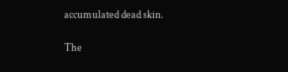accumulated dead skin.

The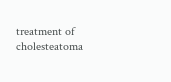treatment of cholesteatoma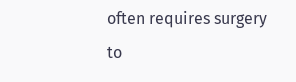often requires surgery to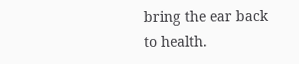bring the ear back to health.